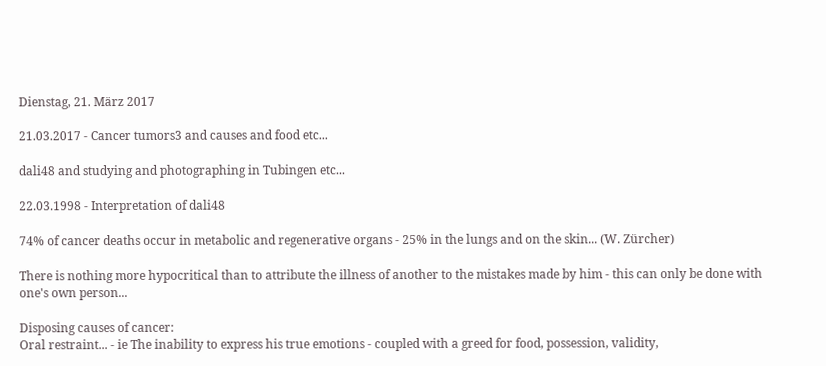Dienstag, 21. März 2017

21.03.2017 - Cancer tumors3 and causes and food etc...

dali48 and studying and photographing in Tubingen etc...

22.03.1998 - Interpretation of dali48

74% of cancer deaths occur in metabolic and regenerative organs - 25% in the lungs and on the skin... (W. Zürcher)

There is nothing more hypocritical than to attribute the illness of another to the mistakes made by him - this can only be done with one's own person...

Disposing causes of cancer:
Oral restraint... - ie The inability to express his true emotions - coupled with a greed for food, possession, validity,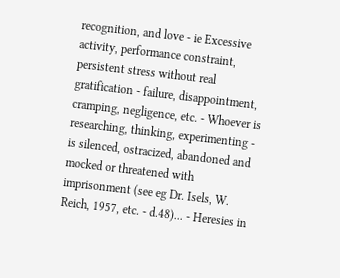recognition, and love - ie Excessive activity, performance constraint, persistent stress without real gratification - failure, disappointment, cramping, negligence, etc. - Whoever is researching, thinking, experimenting - is silenced, ostracized, abandoned and mocked or threatened with imprisonment (see eg Dr. Isels, W. Reich, 1957, etc. - d.48)... - Heresies in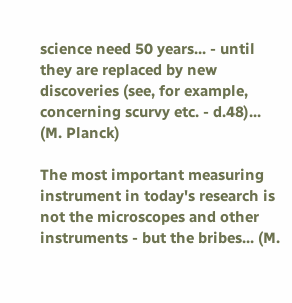science need 50 years... - until they are replaced by new discoveries (see, for example, concerning scurvy etc. - d.48)... (M. Planck)

The most important measuring instrument in today's research is not the microscopes and other instruments - but the bribes... (M.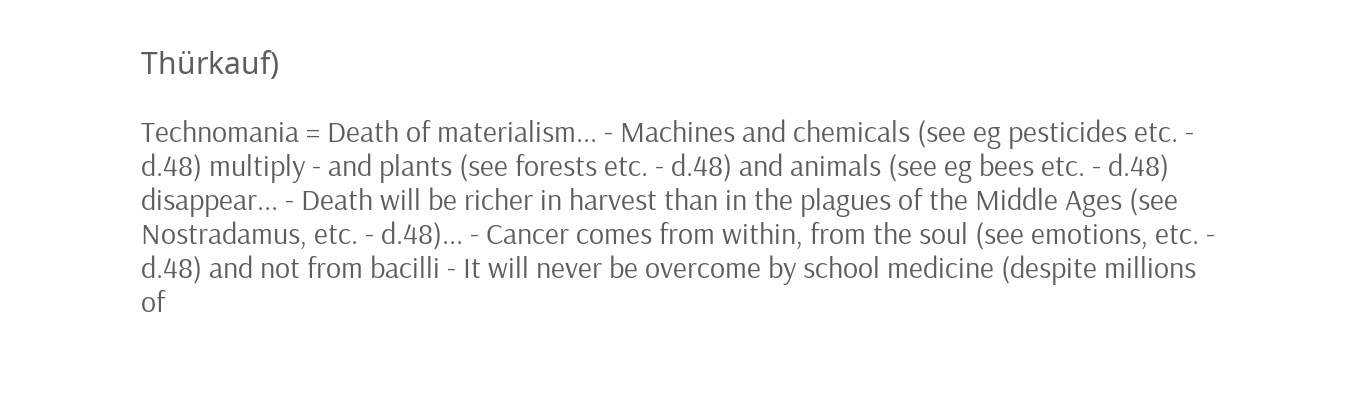Thürkauf)

Technomania = Death of materialism... - Machines and chemicals (see eg pesticides etc. - d.48) multiply - and plants (see forests etc. - d.48) and animals (see eg bees etc. - d.48) disappear... - Death will be richer in harvest than in the plagues of the Middle Ages (see Nostradamus, etc. - d.48)... - Cancer comes from within, from the soul (see emotions, etc. - d.48) and not from bacilli - It will never be overcome by school medicine (despite millions of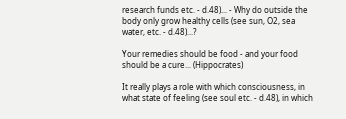research funds etc. - d.48)... - Why do outside the body only grow healthy cells (see sun, O2, sea water, etc. - d.48)...?

Your remedies should be food - and your food should be a cure... (Hippocrates)

It really plays a role with which consciousness, in what state of feeling (see soul etc. - d.48), in which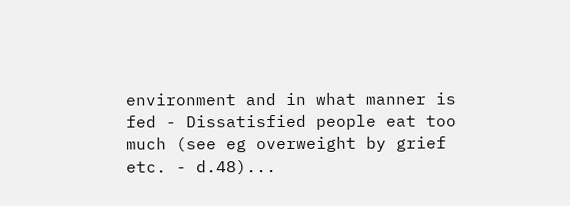environment and in what manner is fed - Dissatisfied people eat too much (see eg overweight by grief etc. - d.48)...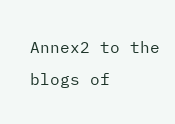Annex2 to the blogs of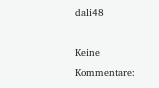dali48

Keine Kommentare: